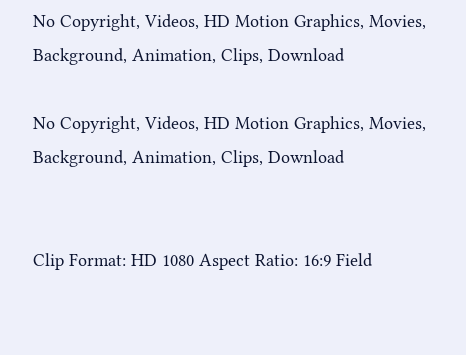No Copyright, Videos, HD Motion Graphics, Movies, Background, Animation, Clips, Download

No Copyright, Videos, HD Motion Graphics, Movies, Background, Animation, Clips, Download


Clip Format: HD 1080 Aspect Ratio: 16:9 Field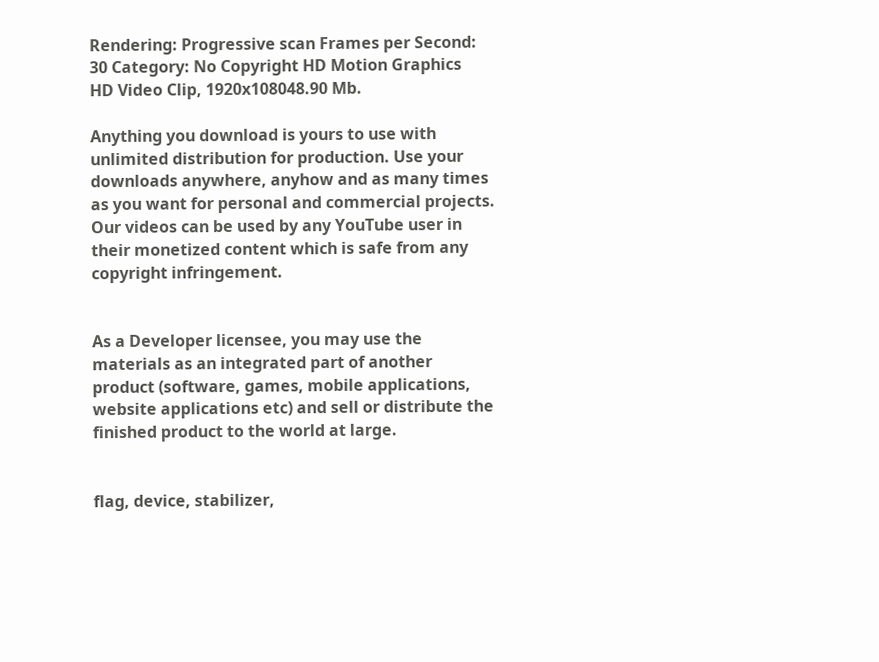Rendering: Progressive scan Frames per Second: 30 Category: No Copyright HD Motion Graphics
HD Video Clip, 1920x108048.90 Mb.

Anything you download is yours to use with unlimited distribution for production. Use your downloads anywhere, anyhow and as many times as you want for personal and commercial projects. Our videos can be used by any YouTube user in their monetized content which is safe from any copyright infringement.


As a Developer licensee, you may use the materials as an integrated part of another product (software, games, mobile applications, website applications etc) and sell or distribute the finished product to the world at large.


flag, device, stabilizer,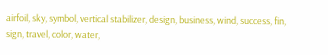airfoil, sky, symbol, vertical stabilizer, design, business, wind, success, fin, sign, travel, color, water,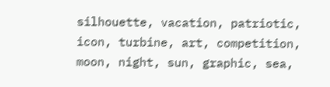silhouette, vacation, patriotic, icon, turbine, art, competition, moon, night, sun, graphic, sea,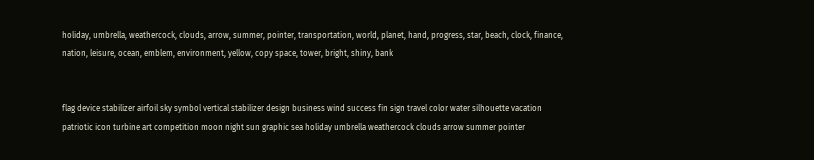holiday, umbrella, weathercock, clouds, arrow, summer, pointer, transportation, world, planet, hand, progress, star, beach, clock, finance, nation, leisure, ocean, emblem, environment, yellow, copy space, tower, bright, shiny, bank


flag device stabilizer airfoil sky symbol vertical stabilizer design business wind success fin sign travel color water silhouette vacation patriotic icon turbine art competition moon night sun graphic sea holiday umbrella weathercock clouds arrow summer pointer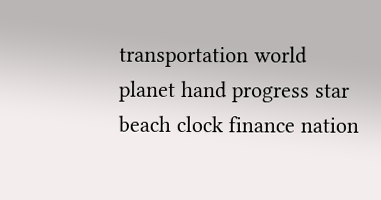transportation world planet hand progress star beach clock finance nation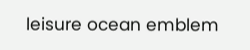leisure ocean emblem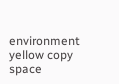environment yellow copy space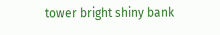tower bright shiny bank